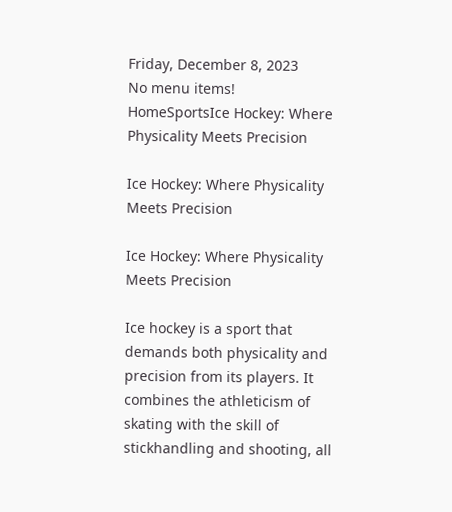Friday, December 8, 2023
No menu items!
HomeSportsIce Hockey: Where Physicality Meets Precision

Ice Hockey: Where Physicality Meets Precision

Ice Hockey: Where Physicality Meets Precision

Ice hockey is a sport that demands both physicality and precision from its players. It combines the athleticism of skating with the skill of stickhandling and shooting, all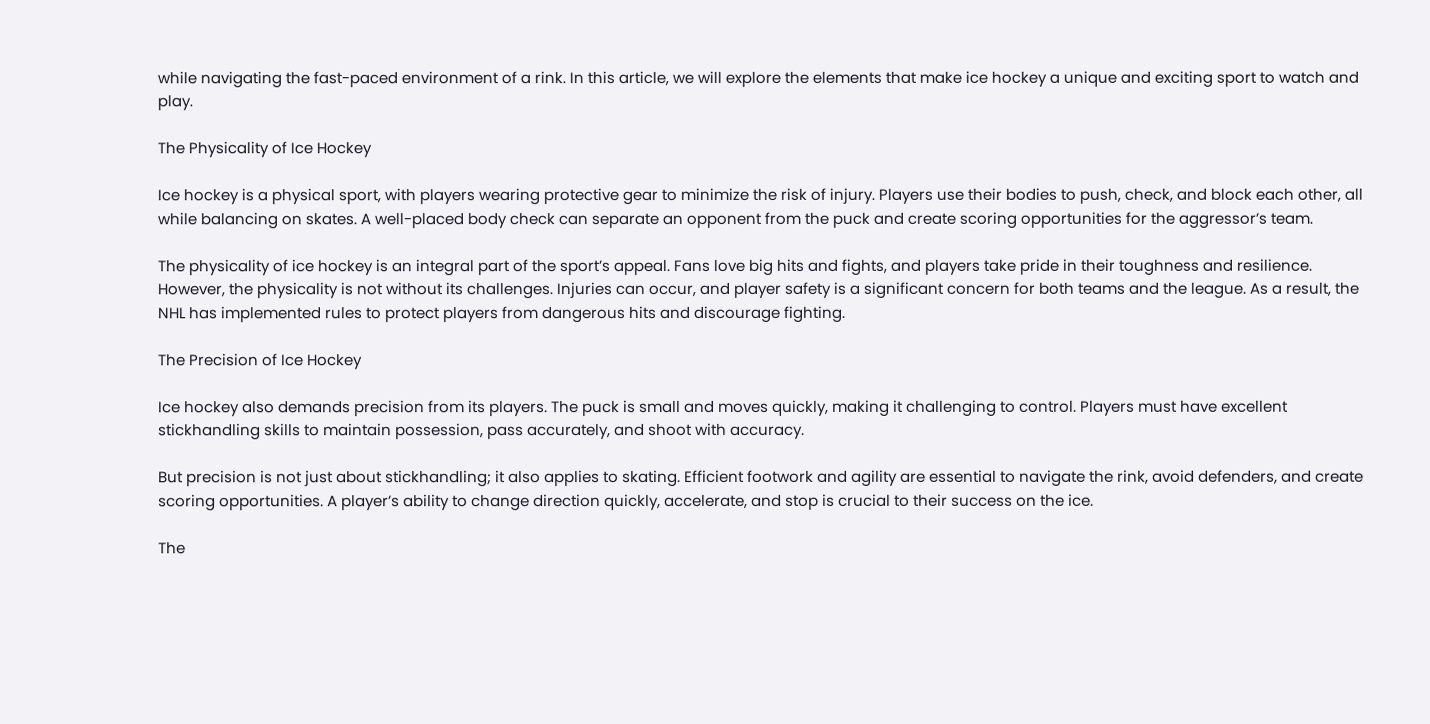while navigating the fast-paced environment of a rink. In this article, we will explore the elements that make ice hockey a unique and exciting sport to watch and play.

The Physicality of Ice Hockey

Ice hockey is a physical sport, with players wearing protective gear to minimize the risk of injury. Players use their bodies to push, check, and block each other, all while balancing on skates. A well-placed body check can separate an opponent from the puck and create scoring opportunities for the aggressor’s team.

The physicality of ice hockey is an integral part of the sport’s appeal. Fans love big hits and fights, and players take pride in their toughness and resilience. However, the physicality is not without its challenges. Injuries can occur, and player safety is a significant concern for both teams and the league. As a result, the NHL has implemented rules to protect players from dangerous hits and discourage fighting.

The Precision of Ice Hockey

Ice hockey also demands precision from its players. The puck is small and moves quickly, making it challenging to control. Players must have excellent stickhandling skills to maintain possession, pass accurately, and shoot with accuracy.

But precision is not just about stickhandling; it also applies to skating. Efficient footwork and agility are essential to navigate the rink, avoid defenders, and create scoring opportunities. A player’s ability to change direction quickly, accelerate, and stop is crucial to their success on the ice.

The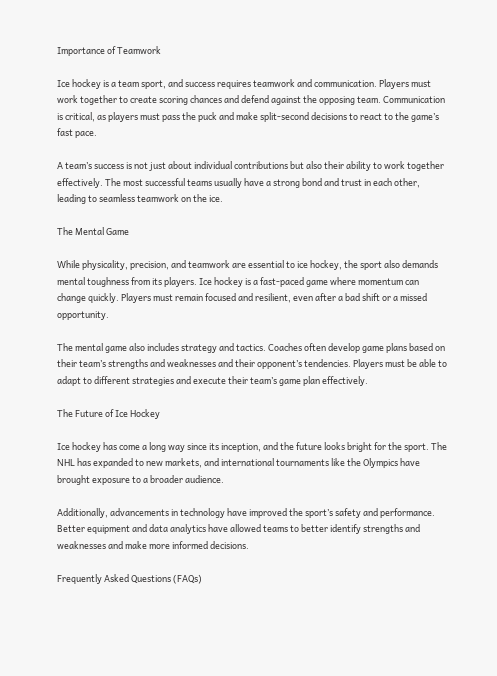Importance of Teamwork

Ice hockey is a team sport, and success requires teamwork and communication. Players must work together to create scoring chances and defend against the opposing team. Communication is critical, as players must pass the puck and make split-second decisions to react to the game’s fast pace.

A team’s success is not just about individual contributions but also their ability to work together effectively. The most successful teams usually have a strong bond and trust in each other, leading to seamless teamwork on the ice.

The Mental Game

While physicality, precision, and teamwork are essential to ice hockey, the sport also demands mental toughness from its players. Ice hockey is a fast-paced game where momentum can change quickly. Players must remain focused and resilient, even after a bad shift or a missed opportunity.

The mental game also includes strategy and tactics. Coaches often develop game plans based on their team’s strengths and weaknesses and their opponent’s tendencies. Players must be able to adapt to different strategies and execute their team’s game plan effectively.

The Future of Ice Hockey

Ice hockey has come a long way since its inception, and the future looks bright for the sport. The NHL has expanded to new markets, and international tournaments like the Olympics have brought exposure to a broader audience.

Additionally, advancements in technology have improved the sport’s safety and performance. Better equipment and data analytics have allowed teams to better identify strengths and weaknesses and make more informed decisions.

Frequently Asked Questions (FAQs)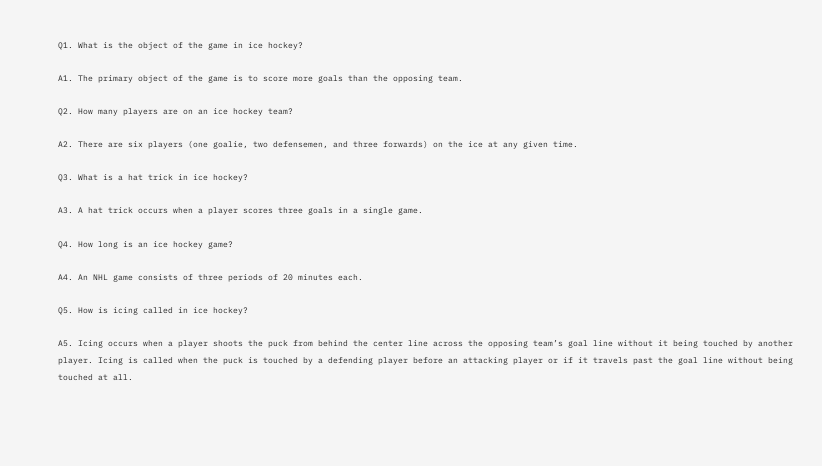Q1. What is the object of the game in ice hockey?

A1. The primary object of the game is to score more goals than the opposing team.

Q2. How many players are on an ice hockey team?

A2. There are six players (one goalie, two defensemen, and three forwards) on the ice at any given time.

Q3. What is a hat trick in ice hockey?

A3. A hat trick occurs when a player scores three goals in a single game.

Q4. How long is an ice hockey game?

A4. An NHL game consists of three periods of 20 minutes each.

Q5. How is icing called in ice hockey?

A5. Icing occurs when a player shoots the puck from behind the center line across the opposing team’s goal line without it being touched by another player. Icing is called when the puck is touched by a defending player before an attacking player or if it travels past the goal line without being touched at all.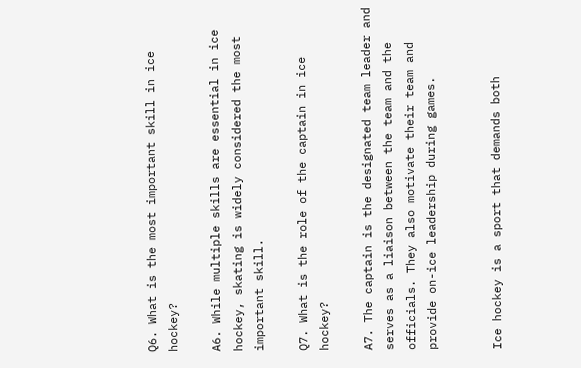Q6. What is the most important skill in ice hockey?

A6. While multiple skills are essential in ice hockey, skating is widely considered the most important skill.

Q7. What is the role of the captain in ice hockey?

A7. The captain is the designated team leader and serves as a liaison between the team and the officials. They also motivate their team and provide on-ice leadership during games.


Ice hockey is a sport that demands both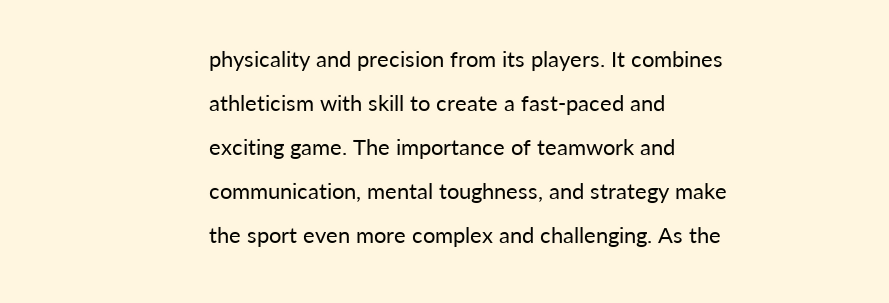physicality and precision from its players. It combines athleticism with skill to create a fast-paced and exciting game. The importance of teamwork and communication, mental toughness, and strategy make the sport even more complex and challenging. As the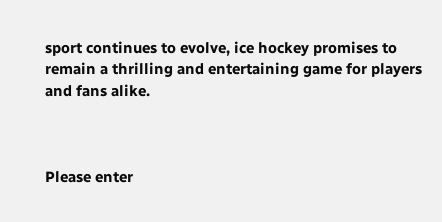sport continues to evolve, ice hockey promises to remain a thrilling and entertaining game for players and fans alike.



Please enter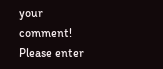your comment!
Please enter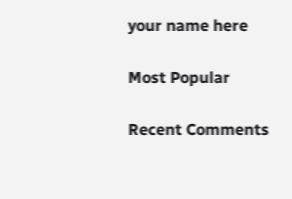your name here

Most Popular

Recent Comments